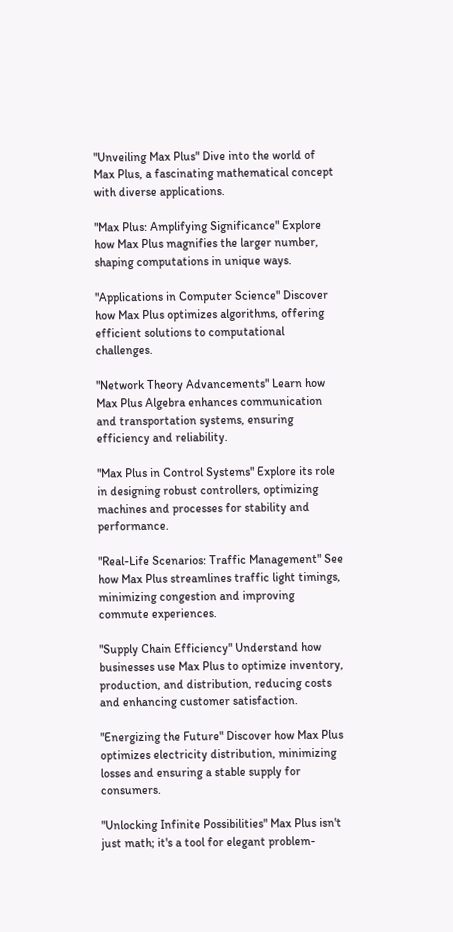"Unveiling Max Plus" Dive into the world of Max Plus, a fascinating mathematical concept with diverse applications.

"Max Plus: Amplifying Significance" Explore how Max Plus magnifies the larger number, shaping computations in unique ways.

"Applications in Computer Science" Discover how Max Plus optimizes algorithms, offering efficient solutions to computational challenges.

"Network Theory Advancements" Learn how Max Plus Algebra enhances communication and transportation systems, ensuring efficiency and reliability.

"Max Plus in Control Systems" Explore its role in designing robust controllers, optimizing machines and processes for stability and performance.

"Real-Life Scenarios: Traffic Management" See how Max Plus streamlines traffic light timings, minimizing congestion and improving commute experiences.

"Supply Chain Efficiency" Understand how businesses use Max Plus to optimize inventory, production, and distribution, reducing costs and enhancing customer satisfaction.

"Energizing the Future" Discover how Max Plus optimizes electricity distribution, minimizing losses and ensuring a stable supply for consumers.

"Unlocking Infinite Possibilities" Max Plus isn't just math; it's a tool for elegant problem-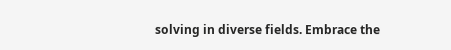solving in diverse fields. Embrace the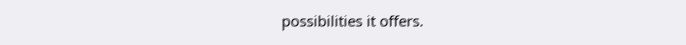possibilities it offers.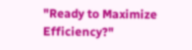"Ready to Maximize Efficiency?"